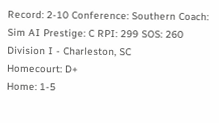Record: 2-10 Conference: Southern Coach: Sim AI Prestige: C RPI: 299 SOS: 260
Division I - Charleston, SC
Homecourt: D+
Home: 1-5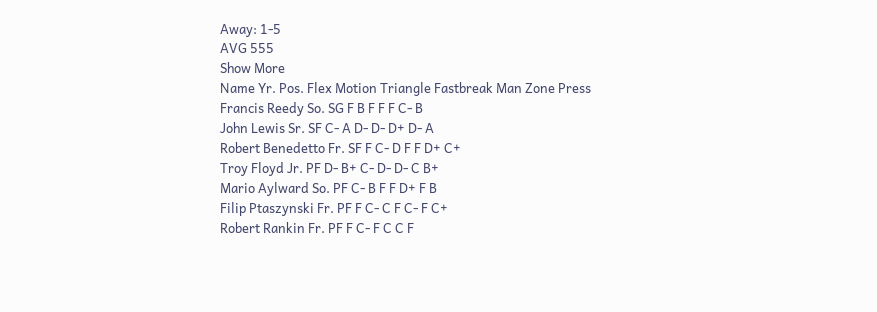Away: 1-5
AVG 555
Show More
Name Yr. Pos. Flex Motion Triangle Fastbreak Man Zone Press
Francis Reedy So. SG F B F F F C- B
John Lewis Sr. SF C- A D- D- D+ D- A
Robert Benedetto Fr. SF F C- D F F D+ C+
Troy Floyd Jr. PF D- B+ C- D- D- C B+
Mario Aylward So. PF C- B F F D+ F B
Filip Ptaszynski Fr. PF F C- C F C- F C+
Robert Rankin Fr. PF F C- F C C F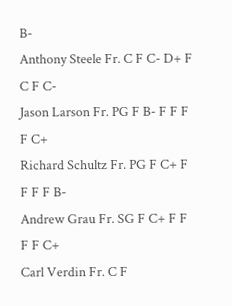B-
Anthony Steele Fr. C F C- D+ F C F C-
Jason Larson Fr. PG F B- F F F F C+
Richard Schultz Fr. PG F C+ F F F F B-
Andrew Grau Fr. SG F C+ F F F F C+
Carl Verdin Fr. C F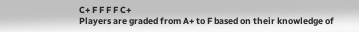C+ F F F F C+
Players are graded from A+ to F based on their knowledge of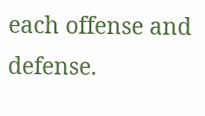each offense and defense.